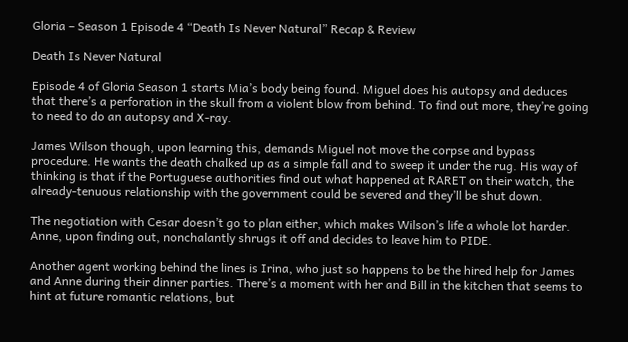Gloria – Season 1 Episode 4 “Death Is Never Natural” Recap & Review

Death Is Never Natural

Episode 4 of Gloria Season 1 starts Mia’s body being found. Miguel does his autopsy and deduces that there’s a perforation in the skull from a violent blow from behind. To find out more, they’re going to need to do an autopsy and X-ray.

James Wilson though, upon learning this, demands Miguel not move the corpse and bypass procedure. He wants the death chalked up as a simple fall and to sweep it under the rug. His way of thinking is that if the Portuguese authorities find out what happened at RARET on their watch, the already-tenuous relationship with the government could be severed and they’ll be shut down.

The negotiation with Cesar doesn’t go to plan either, which makes Wilson’s life a whole lot harder. Anne, upon finding out, nonchalantly shrugs it off and decides to leave him to PIDE.

Another agent working behind the lines is Irina, who just so happens to be the hired help for James and Anne during their dinner parties. There’s a moment with her and Bill in the kitchen that seems to hint at future romantic relations, but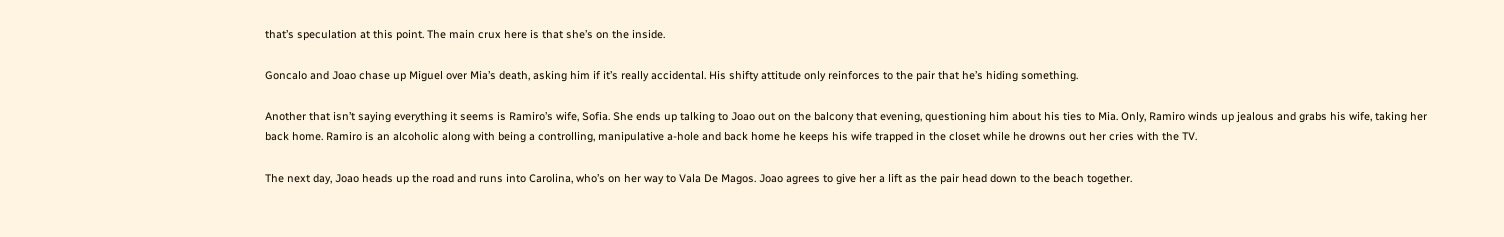that’s speculation at this point. The main crux here is that she’s on the inside.

Goncalo and Joao chase up Miguel over Mia’s death, asking him if it’s really accidental. His shifty attitude only reinforces to the pair that he’s hiding something.

Another that isn’t saying everything it seems is Ramiro’s wife, Sofia. She ends up talking to Joao out on the balcony that evening, questioning him about his ties to Mia. Only, Ramiro winds up jealous and grabs his wife, taking her back home. Ramiro is an alcoholic along with being a controlling, manipulative a-hole and back home he keeps his wife trapped in the closet while he drowns out her cries with the TV.

The next day, Joao heads up the road and runs into Carolina, who’s on her way to Vala De Magos. Joao agrees to give her a lift as the pair head down to the beach together.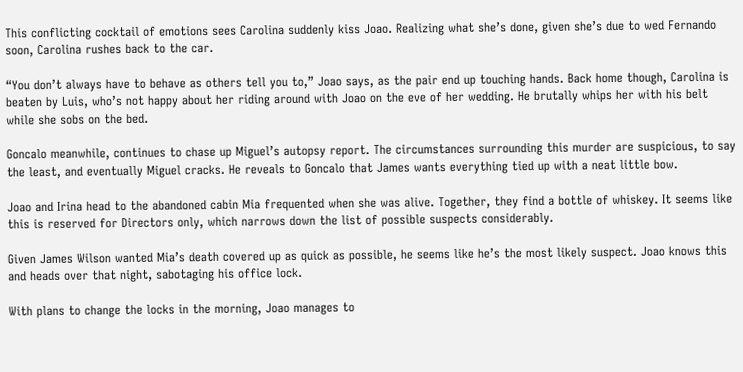This conflicting cocktail of emotions sees Carolina suddenly kiss Joao. Realizing what she’s done, given she’s due to wed Fernando soon, Carolina rushes back to the car.

“You don’t always have to behave as others tell you to,” Joao says, as the pair end up touching hands. Back home though, Carolina is beaten by Luis, who’s not happy about her riding around with Joao on the eve of her wedding. He brutally whips her with his belt while she sobs on the bed.

Goncalo meanwhile, continues to chase up Miguel’s autopsy report. The circumstances surrounding this murder are suspicious, to say the least, and eventually Miguel cracks. He reveals to Goncalo that James wants everything tied up with a neat little bow.

Joao and Irina head to the abandoned cabin Mia frequented when she was alive. Together, they find a bottle of whiskey. It seems like this is reserved for Directors only, which narrows down the list of possible suspects considerably.

Given James Wilson wanted Mia’s death covered up as quick as possible, he seems like he’s the most likely suspect. Joao knows this and heads over that night, sabotaging his office lock.

With plans to change the locks in the morning, Joao manages to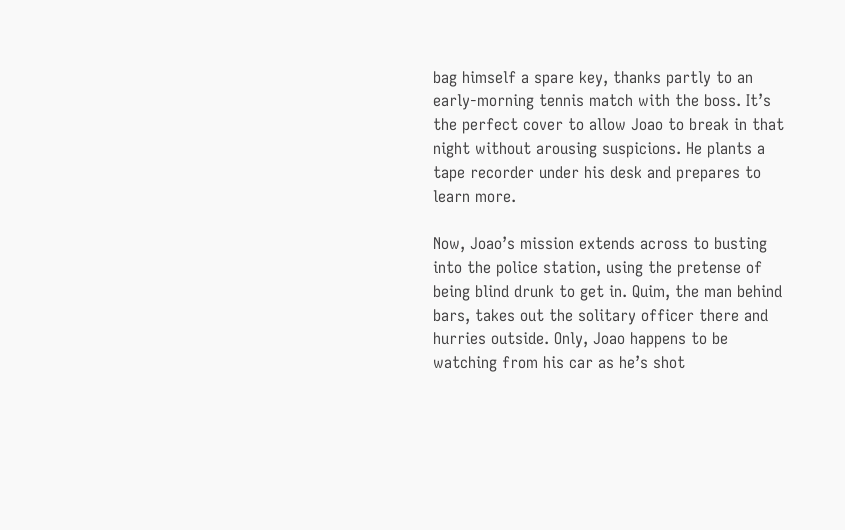bag himself a spare key, thanks partly to an early-morning tennis match with the boss. It’s the perfect cover to allow Joao to break in that night without arousing suspicions. He plants a tape recorder under his desk and prepares to learn more.

Now, Joao’s mission extends across to busting into the police station, using the pretense of being blind drunk to get in. Quim, the man behind bars, takes out the solitary officer there and hurries outside. Only, Joao happens to be watching from his car as he’s shot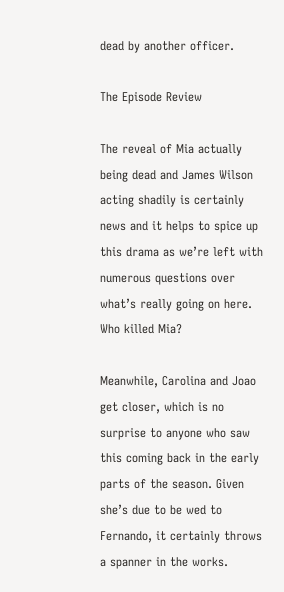dead by another officer.

The Episode Review

The reveal of Mia actually being dead and James Wilson acting shadily is certainly news and it helps to spice up this drama as we’re left with numerous questions over what’s really going on here. Who killed Mia?

Meanwhile, Carolina and Joao get closer, which is no surprise to anyone who saw this coming back in the early parts of the season. Given she’s due to be wed to Fernando, it certainly throws a spanner in the works.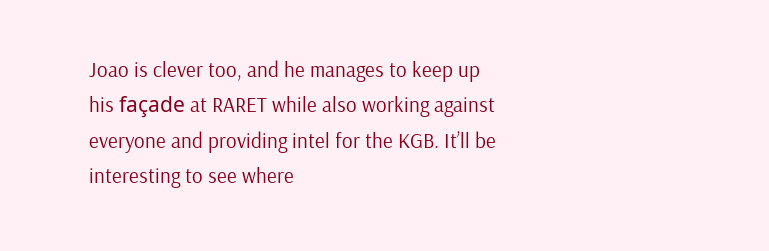Joao is clever too, and he manages to keep up his façade at RARET while also working against everyone and providing intel for the KGB. It’ll be interesting to see where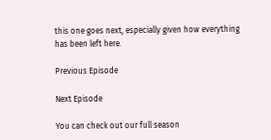this one goes next, especially given how everything has been left here.

Previous Episode

Next Episode

You can check out our full season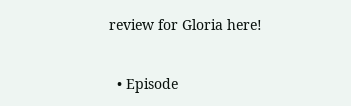review for Gloria here!


  • Episode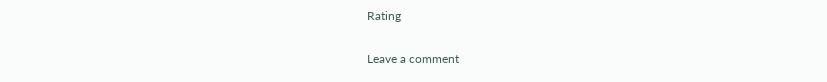Rating

Leave a comment